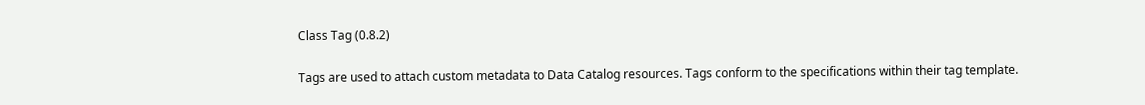Class Tag (0.8.2)

Tags are used to attach custom metadata to Data Catalog resources. Tags conform to the specifications within their tag template.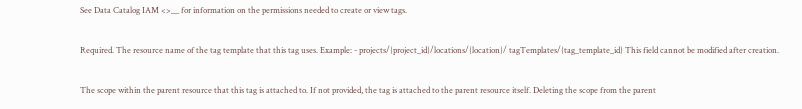See Data Catalog IAM <>__ for information on the permissions needed to create or view tags.

Required. The resource name of the tag template that this tag uses. Example: - projects/{project_id}/locations/{location}/ tagTemplates/{tag_template_id} This field cannot be modified after creation.

The scope within the parent resource that this tag is attached to. If not provided, the tag is attached to the parent resource itself. Deleting the scope from the parent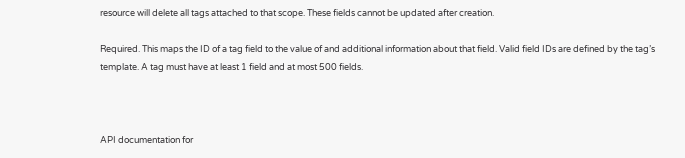resource will delete all tags attached to that scope. These fields cannot be updated after creation.

Required. This maps the ID of a tag field to the value of and additional information about that field. Valid field IDs are defined by the tag’s template. A tag must have at least 1 field and at most 500 fields.



API documentation for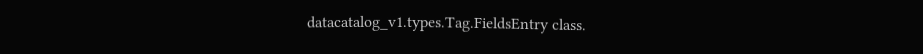datacatalog_v1.types.Tag.FieldsEntry class.